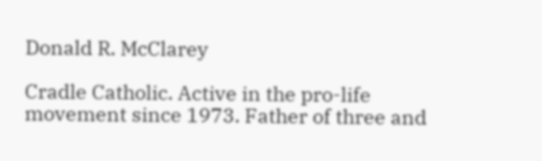Donald R. McClarey

Cradle Catholic. Active in the pro-life movement since 1973. Father of three and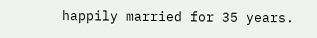happily married for 35 years.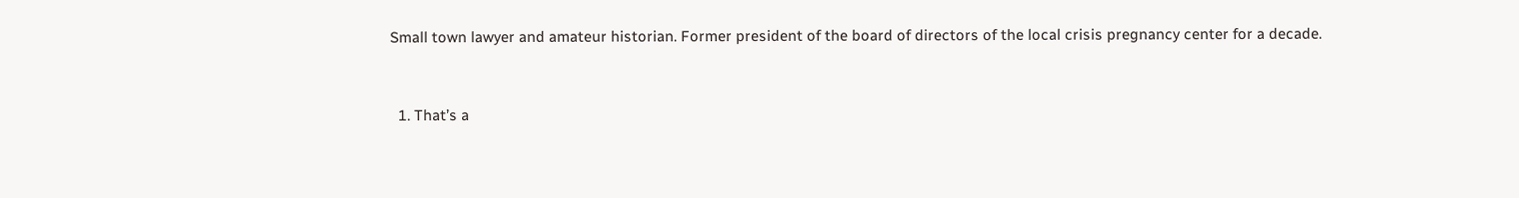Small town lawyer and amateur historian. Former president of the board of directors of the local crisis pregnancy center for a decade.


  1. That’s a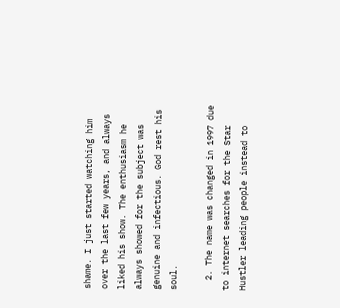shame. I just started watching him over the last few years, and always liked his show. The enthusiasm he always showed for the subject was genuine and infectious. God rest his soul.

  2. The name was changed in 1997 due to internet searches for the Star Hustler leading people instead to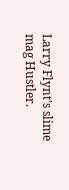Larry Flynt’s slime mag Hustler.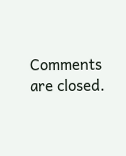Comments are closed.